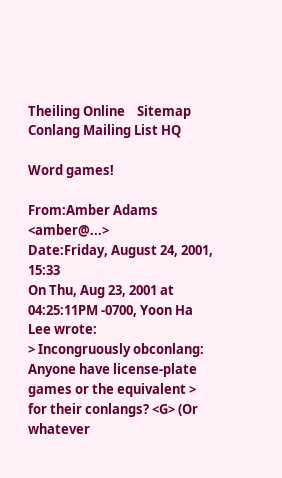Theiling Online    Sitemap    Conlang Mailing List HQ

Word games!

From:Amber Adams <amber@...>
Date:Friday, August 24, 2001, 15:33
On Thu, Aug 23, 2001 at 04:25:11PM -0700, Yoon Ha Lee wrote:
> Incongruously obconlang: Anyone have license-plate games or the equivalent > for their conlangs? <G> (Or whatever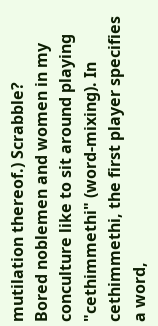mutilation thereof.) Scrabble?
Bored noblemen and women in my conculture like to sit around playing "cethimmethi" (word-mixing). In cethimmethi, the first player specifies a word,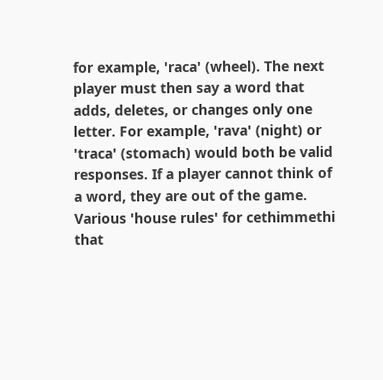for example, 'raca' (wheel). The next player must then say a word that adds, deletes, or changes only one letter. For example, 'rava' (night) or 'traca' (stomach) would both be valid responses. If a player cannot think of a word, they are out of the game. Various 'house rules' for cethimmethi that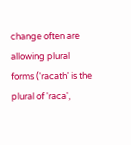change often are allowing plural forms ('racath' is the plural of 'raca',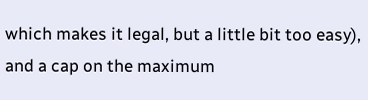which makes it legal, but a little bit too easy), and a cap on the maximum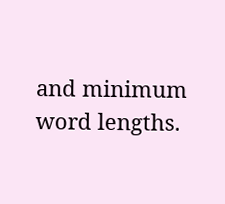and minimum word lengths.